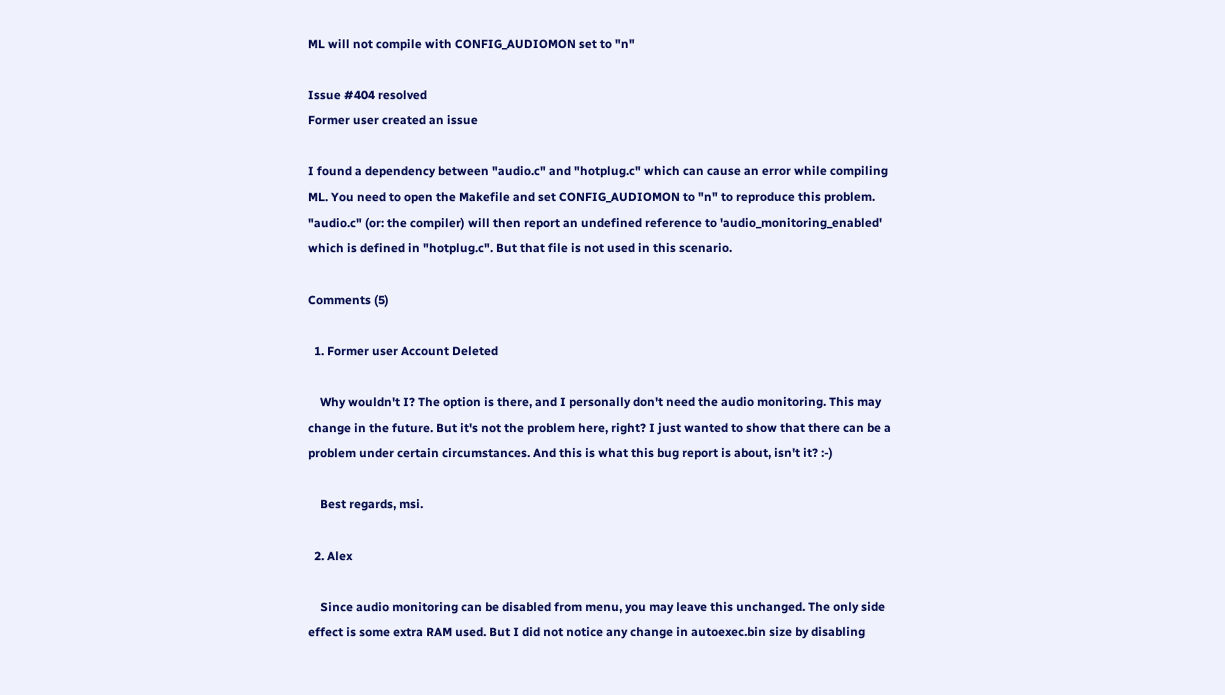ML will not compile with CONFIG_AUDIOMON set to "n"

Issue #404 resolved
Former user created an issue

I found a dependency between "audio.c" and "hotplug.c" which can cause an error while compiling ML. You need to open the Makefile and set CONFIG_AUDIOMON to "n" to reproduce this problem. "audio.c" (or: the compiler) will then report an undefined reference to 'audio_monitoring_enabled' which is defined in "hotplug.c". But that file is not used in this scenario.

Comments (5)

  1. Former user Account Deleted

    Why wouldn't I? The option is there, and I personally don't need the audio monitoring. This may change in the future. But it's not the problem here, right? I just wanted to show that there can be a problem under certain circumstances. And this is what this bug report is about, isn't it? :-)

    Best regards, msi.

  2. Alex

    Since audio monitoring can be disabled from menu, you may leave this unchanged. The only side effect is some extra RAM used. But I did not notice any change in autoexec.bin size by disabling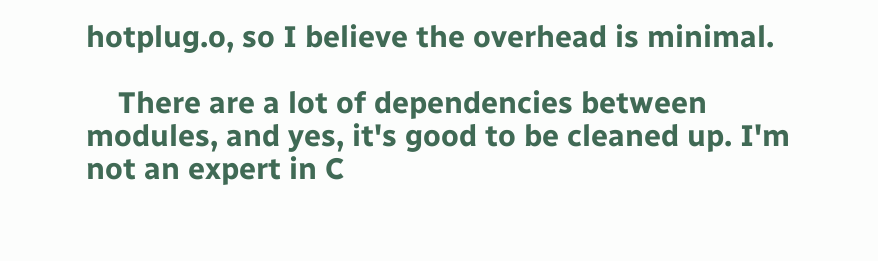hotplug.o, so I believe the overhead is minimal.

    There are a lot of dependencies between modules, and yes, it's good to be cleaned up. I'm not an expert in C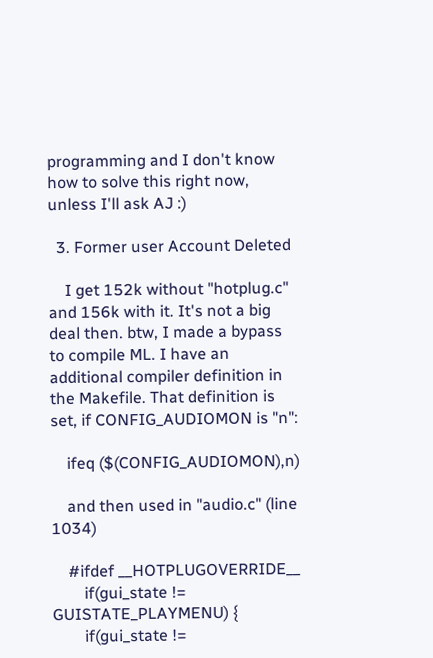programming and I don't know how to solve this right now, unless I'll ask AJ :)

  3. Former user Account Deleted

    I get 152k without "hotplug.c" and 156k with it. It's not a big deal then. btw, I made a bypass to compile ML. I have an additional compiler definition in the Makefile. That definition is set, if CONFIG_AUDIOMON is "n":

    ifeq ($(CONFIG_AUDIOMON),n)

    and then used in "audio.c" (line 1034)

    #ifdef __HOTPLUGOVERRIDE__
        if(gui_state != GUISTATE_PLAYMENU) {
        if(gui_state !=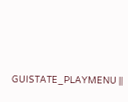GUISTATE_PLAYMENU ||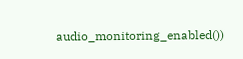audio_monitoring_enabled())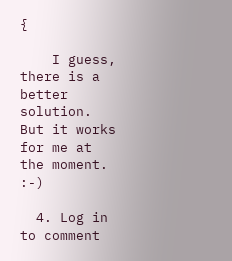{

    I guess, there is a better solution. But it works for me at the moment. :-)

  4. Log in to comment